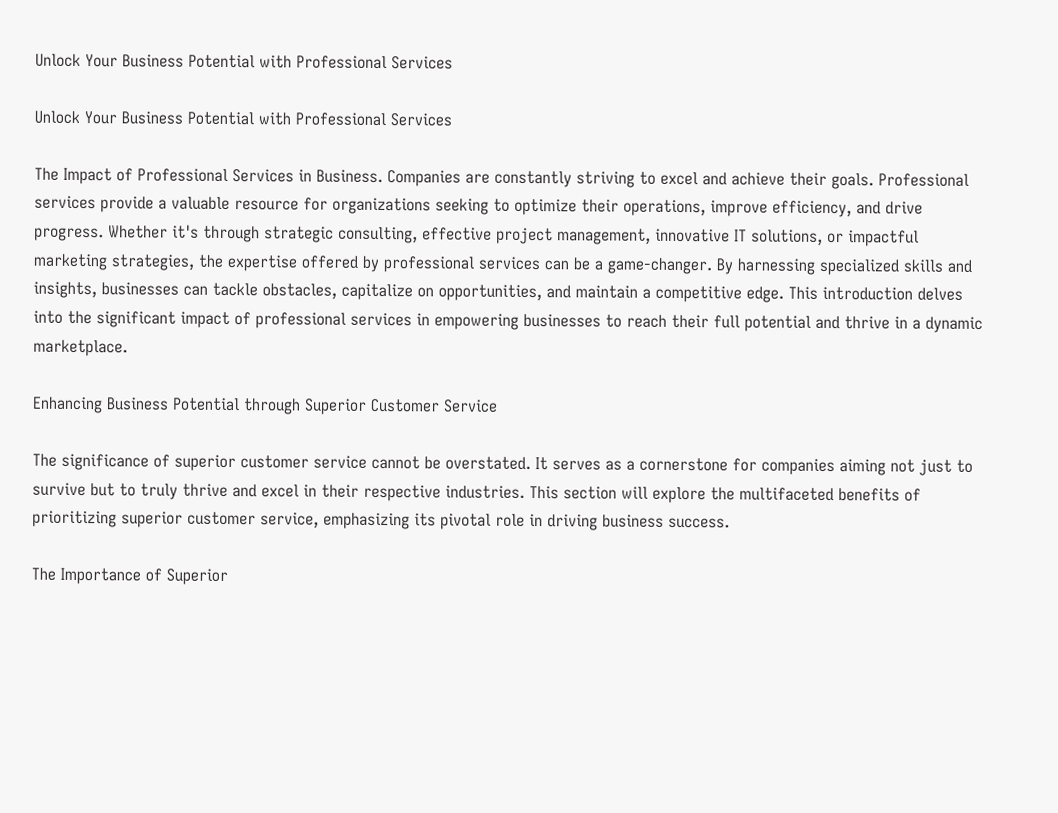Unlock Your Business Potential with Professional Services

Unlock Your Business Potential with Professional Services

The Impact of Professional Services in Business. Companies are constantly striving to excel and achieve their goals. Professional services provide a valuable resource for organizations seeking to optimize their operations, improve efficiency, and drive progress. Whether it's through strategic consulting, effective project management, innovative IT solutions, or impactful marketing strategies, the expertise offered by professional services can be a game-changer. By harnessing specialized skills and insights, businesses can tackle obstacles, capitalize on opportunities, and maintain a competitive edge. This introduction delves into the significant impact of professional services in empowering businesses to reach their full potential and thrive in a dynamic marketplace.

Enhancing Business Potential through Superior Customer Service

The significance of superior customer service cannot be overstated. It serves as a cornerstone for companies aiming not just to survive but to truly thrive and excel in their respective industries. This section will explore the multifaceted benefits of prioritizing superior customer service, emphasizing its pivotal role in driving business success.

The Importance of Superior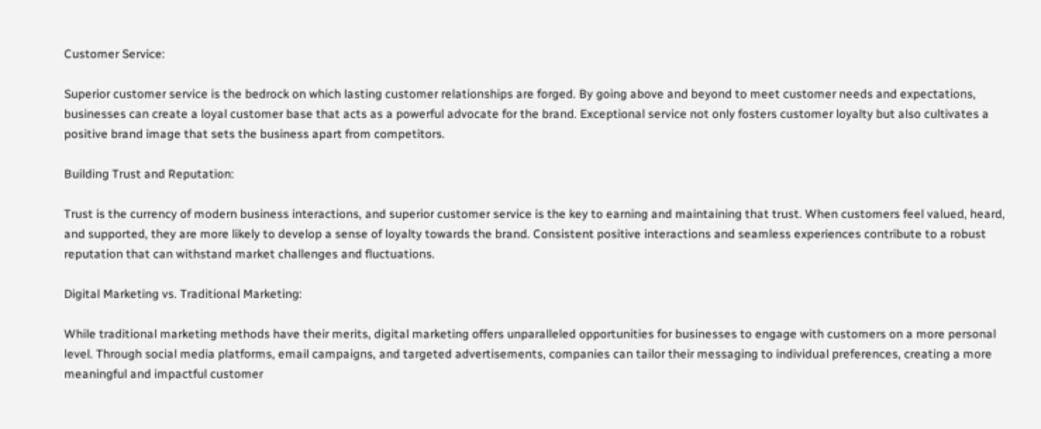Customer Service:

Superior customer service is the bedrock on which lasting customer relationships are forged. By going above and beyond to meet customer needs and expectations, businesses can create a loyal customer base that acts as a powerful advocate for the brand. Exceptional service not only fosters customer loyalty but also cultivates a positive brand image that sets the business apart from competitors.

Building Trust and Reputation:

Trust is the currency of modern business interactions, and superior customer service is the key to earning and maintaining that trust. When customers feel valued, heard, and supported, they are more likely to develop a sense of loyalty towards the brand. Consistent positive interactions and seamless experiences contribute to a robust reputation that can withstand market challenges and fluctuations.

Digital Marketing vs. Traditional Marketing:

While traditional marketing methods have their merits, digital marketing offers unparalleled opportunities for businesses to engage with customers on a more personal level. Through social media platforms, email campaigns, and targeted advertisements, companies can tailor their messaging to individual preferences, creating a more meaningful and impactful customer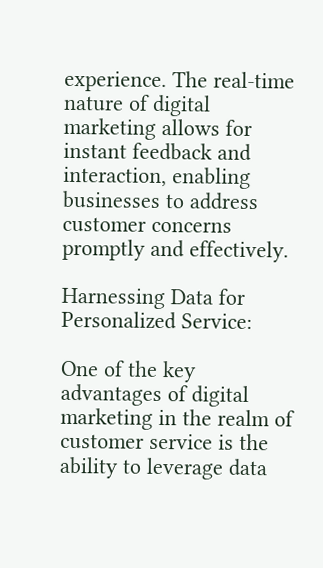experience. The real-time nature of digital marketing allows for instant feedback and interaction, enabling businesses to address customer concerns promptly and effectively.

Harnessing Data for Personalized Service:

One of the key advantages of digital marketing in the realm of customer service is the ability to leverage data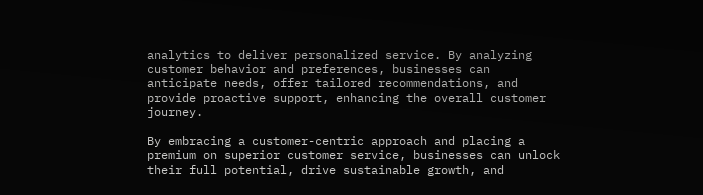analytics to deliver personalized service. By analyzing customer behavior and preferences, businesses can anticipate needs, offer tailored recommendations, and provide proactive support, enhancing the overall customer journey.

By embracing a customer-centric approach and placing a premium on superior customer service, businesses can unlock their full potential, drive sustainable growth, and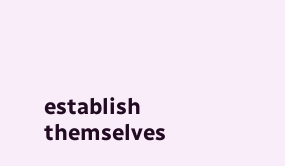establish themselves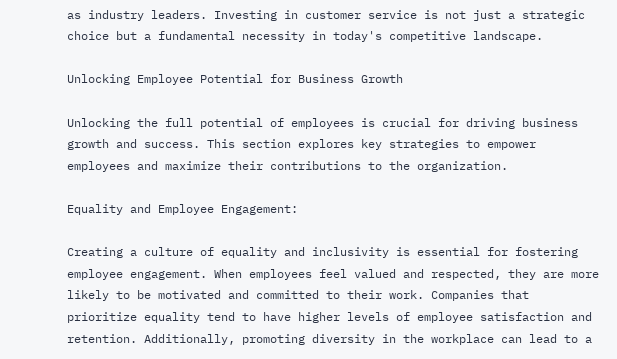as industry leaders. Investing in customer service is not just a strategic choice but a fundamental necessity in today's competitive landscape.

Unlocking Employee Potential for Business Growth

Unlocking the full potential of employees is crucial for driving business growth and success. This section explores key strategies to empower employees and maximize their contributions to the organization.

Equality and Employee Engagement:

Creating a culture of equality and inclusivity is essential for fostering employee engagement. When employees feel valued and respected, they are more likely to be motivated and committed to their work. Companies that prioritize equality tend to have higher levels of employee satisfaction and retention. Additionally, promoting diversity in the workplace can lead to a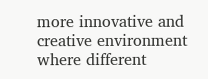more innovative and creative environment where different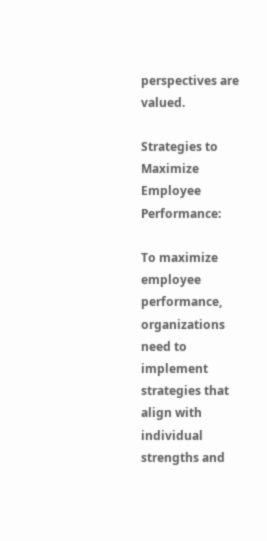perspectives are valued.

Strategies to Maximize Employee Performance:

To maximize employee performance, organizations need to implement strategies that align with individual strengths and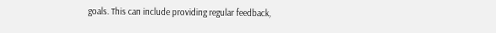goals. This can include providing regular feedback,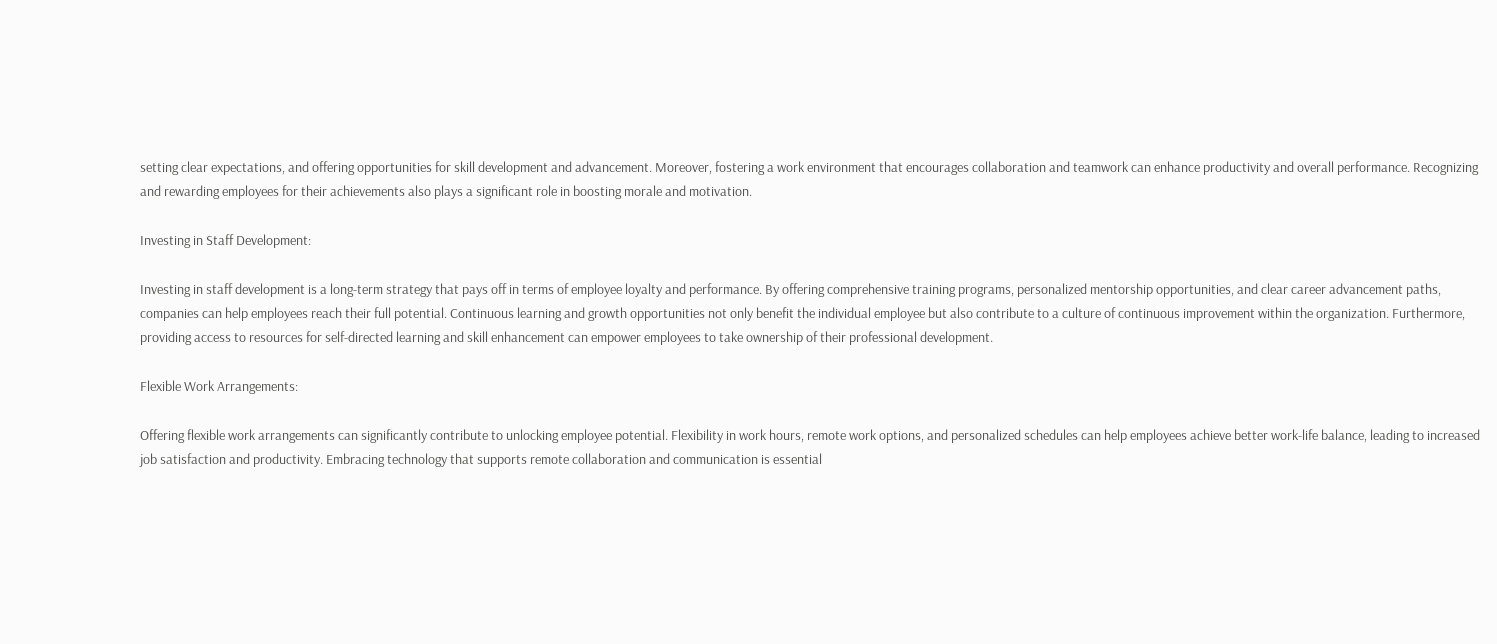setting clear expectations, and offering opportunities for skill development and advancement. Moreover, fostering a work environment that encourages collaboration and teamwork can enhance productivity and overall performance. Recognizing and rewarding employees for their achievements also plays a significant role in boosting morale and motivation.

Investing in Staff Development:

Investing in staff development is a long-term strategy that pays off in terms of employee loyalty and performance. By offering comprehensive training programs, personalized mentorship opportunities, and clear career advancement paths, companies can help employees reach their full potential. Continuous learning and growth opportunities not only benefit the individual employee but also contribute to a culture of continuous improvement within the organization. Furthermore, providing access to resources for self-directed learning and skill enhancement can empower employees to take ownership of their professional development.

Flexible Work Arrangements:

Offering flexible work arrangements can significantly contribute to unlocking employee potential. Flexibility in work hours, remote work options, and personalized schedules can help employees achieve better work-life balance, leading to increased job satisfaction and productivity. Embracing technology that supports remote collaboration and communication is essential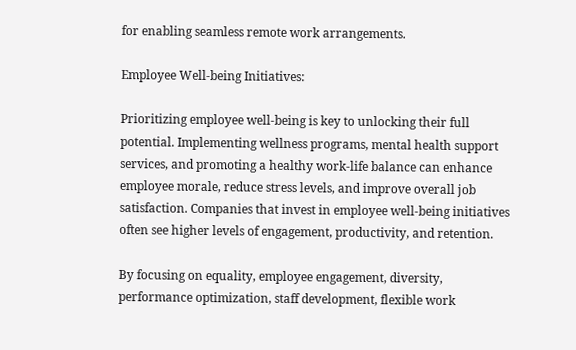for enabling seamless remote work arrangements.

Employee Well-being Initiatives:

Prioritizing employee well-being is key to unlocking their full potential. Implementing wellness programs, mental health support services, and promoting a healthy work-life balance can enhance employee morale, reduce stress levels, and improve overall job satisfaction. Companies that invest in employee well-being initiatives often see higher levels of engagement, productivity, and retention.

By focusing on equality, employee engagement, diversity, performance optimization, staff development, flexible work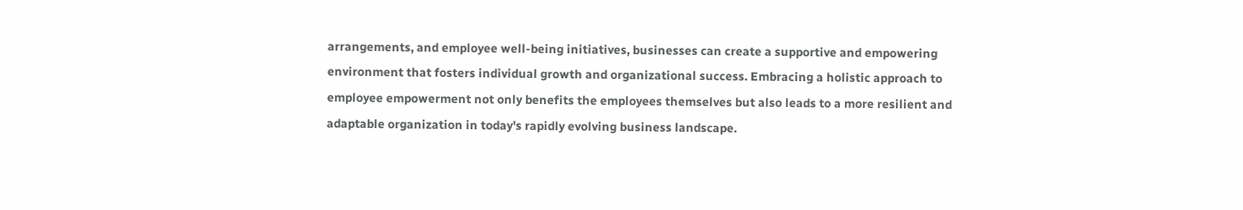arrangements, and employee well-being initiatives, businesses can create a supportive and empowering environment that fosters individual growth and organizational success. Embracing a holistic approach to employee empowerment not only benefits the employees themselves but also leads to a more resilient and adaptable organization in today's rapidly evolving business landscape.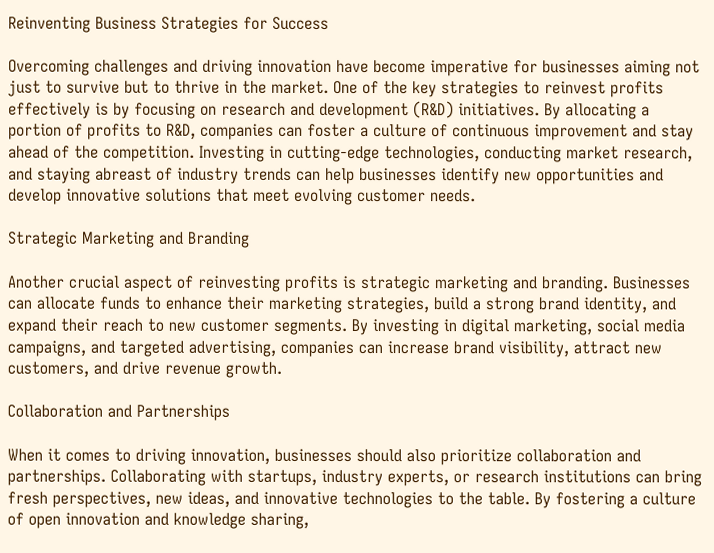Reinventing Business Strategies for Success

Overcoming challenges and driving innovation have become imperative for businesses aiming not just to survive but to thrive in the market. One of the key strategies to reinvest profits effectively is by focusing on research and development (R&D) initiatives. By allocating a portion of profits to R&D, companies can foster a culture of continuous improvement and stay ahead of the competition. Investing in cutting-edge technologies, conducting market research, and staying abreast of industry trends can help businesses identify new opportunities and develop innovative solutions that meet evolving customer needs.

Strategic Marketing and Branding

Another crucial aspect of reinvesting profits is strategic marketing and branding. Businesses can allocate funds to enhance their marketing strategies, build a strong brand identity, and expand their reach to new customer segments. By investing in digital marketing, social media campaigns, and targeted advertising, companies can increase brand visibility, attract new customers, and drive revenue growth.

Collaboration and Partnerships

When it comes to driving innovation, businesses should also prioritize collaboration and partnerships. Collaborating with startups, industry experts, or research institutions can bring fresh perspectives, new ideas, and innovative technologies to the table. By fostering a culture of open innovation and knowledge sharing,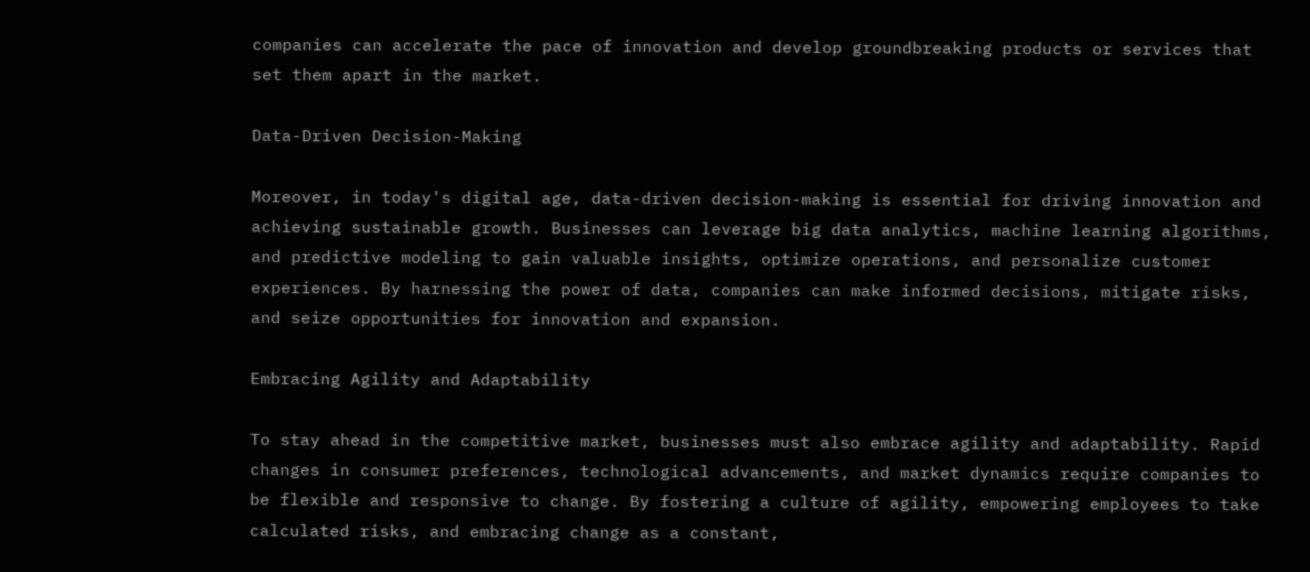companies can accelerate the pace of innovation and develop groundbreaking products or services that set them apart in the market.

Data-Driven Decision-Making

Moreover, in today's digital age, data-driven decision-making is essential for driving innovation and achieving sustainable growth. Businesses can leverage big data analytics, machine learning algorithms, and predictive modeling to gain valuable insights, optimize operations, and personalize customer experiences. By harnessing the power of data, companies can make informed decisions, mitigate risks, and seize opportunities for innovation and expansion.

Embracing Agility and Adaptability

To stay ahead in the competitive market, businesses must also embrace agility and adaptability. Rapid changes in consumer preferences, technological advancements, and market dynamics require companies to be flexible and responsive to change. By fostering a culture of agility, empowering employees to take calculated risks, and embracing change as a constant,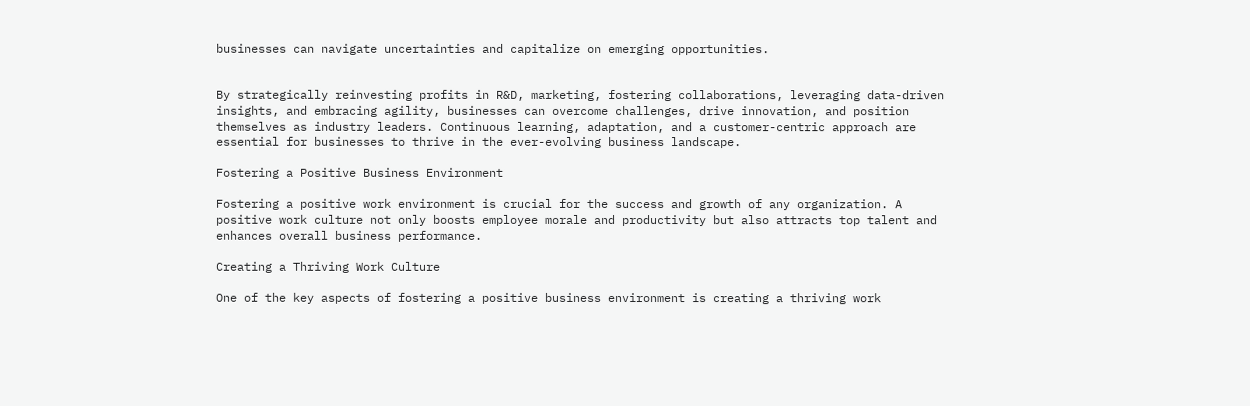businesses can navigate uncertainties and capitalize on emerging opportunities.


By strategically reinvesting profits in R&D, marketing, fostering collaborations, leveraging data-driven insights, and embracing agility, businesses can overcome challenges, drive innovation, and position themselves as industry leaders. Continuous learning, adaptation, and a customer-centric approach are essential for businesses to thrive in the ever-evolving business landscape.

Fostering a Positive Business Environment

Fostering a positive work environment is crucial for the success and growth of any organization. A positive work culture not only boosts employee morale and productivity but also attracts top talent and enhances overall business performance.

Creating a Thriving Work Culture

One of the key aspects of fostering a positive business environment is creating a thriving work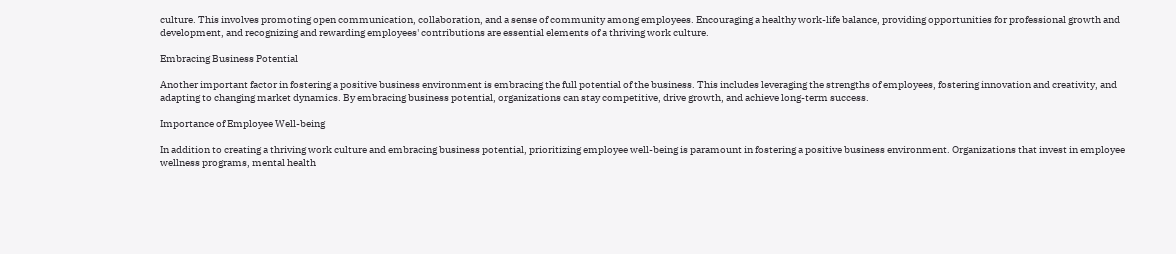culture. This involves promoting open communication, collaboration, and a sense of community among employees. Encouraging a healthy work-life balance, providing opportunities for professional growth and development, and recognizing and rewarding employees' contributions are essential elements of a thriving work culture.

Embracing Business Potential

Another important factor in fostering a positive business environment is embracing the full potential of the business. This includes leveraging the strengths of employees, fostering innovation and creativity, and adapting to changing market dynamics. By embracing business potential, organizations can stay competitive, drive growth, and achieve long-term success.

Importance of Employee Well-being

In addition to creating a thriving work culture and embracing business potential, prioritizing employee well-being is paramount in fostering a positive business environment. Organizations that invest in employee wellness programs, mental health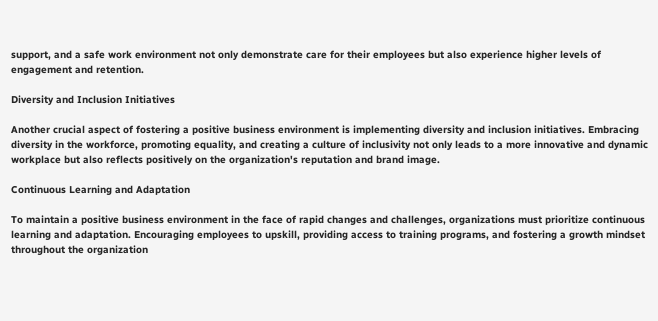support, and a safe work environment not only demonstrate care for their employees but also experience higher levels of engagement and retention.

Diversity and Inclusion Initiatives

Another crucial aspect of fostering a positive business environment is implementing diversity and inclusion initiatives. Embracing diversity in the workforce, promoting equality, and creating a culture of inclusivity not only leads to a more innovative and dynamic workplace but also reflects positively on the organization's reputation and brand image.

Continuous Learning and Adaptation

To maintain a positive business environment in the face of rapid changes and challenges, organizations must prioritize continuous learning and adaptation. Encouraging employees to upskill, providing access to training programs, and fostering a growth mindset throughout the organization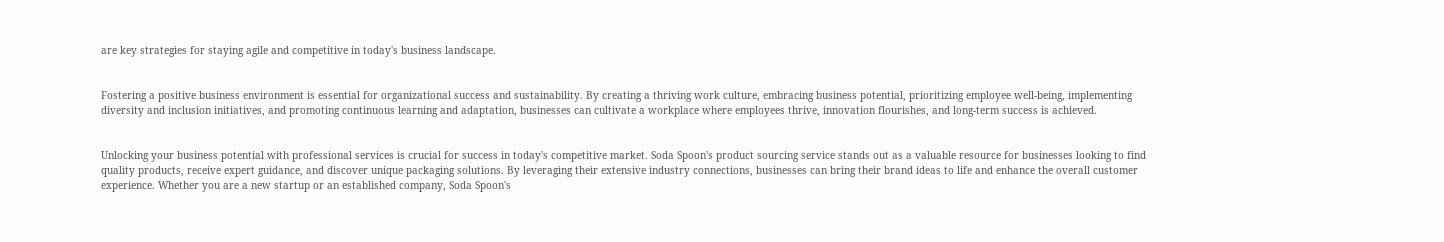are key strategies for staying agile and competitive in today's business landscape.


Fostering a positive business environment is essential for organizational success and sustainability. By creating a thriving work culture, embracing business potential, prioritizing employee well-being, implementing diversity and inclusion initiatives, and promoting continuous learning and adaptation, businesses can cultivate a workplace where employees thrive, innovation flourishes, and long-term success is achieved.


Unlocking your business potential with professional services is crucial for success in today's competitive market. Soda Spoon's product sourcing service stands out as a valuable resource for businesses looking to find quality products, receive expert guidance, and discover unique packaging solutions. By leveraging their extensive industry connections, businesses can bring their brand ideas to life and enhance the overall customer experience. Whether you are a new startup or an established company, Soda Spoon's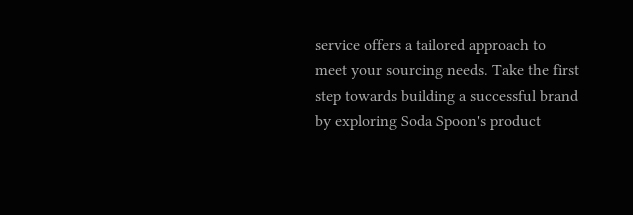service offers a tailored approach to meet your sourcing needs. Take the first step towards building a successful brand by exploring Soda Spoon's product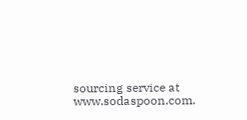sourcing service at www.sodaspoon.com.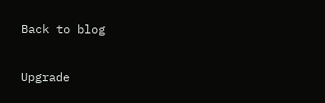Back to blog

Upgrade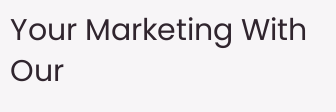Your Marketing With Our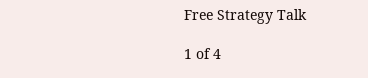Free Strategy Talk

1 of 4